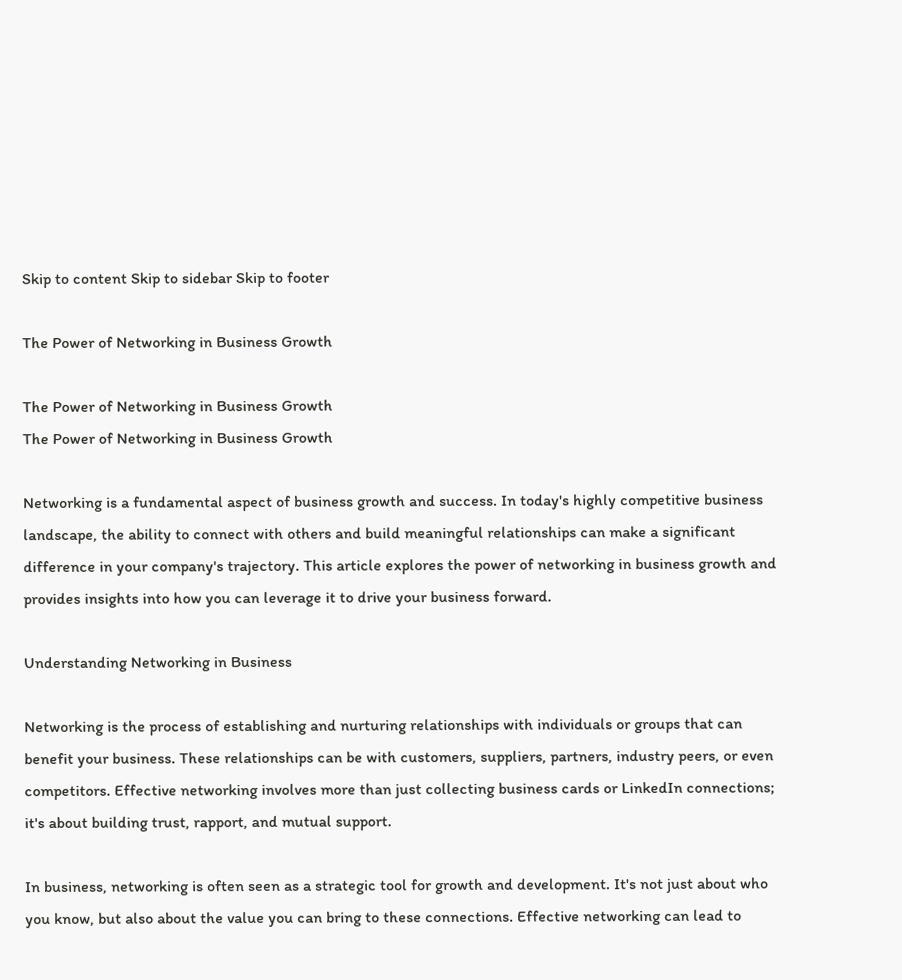Skip to content Skip to sidebar Skip to footer

The Power of Networking in Business Growth

The Power of Networking in Business Growth
The Power of Networking in Business Growth

Networking is a fundamental aspect of business growth and success. In today's highly competitive business landscape, the ability to connect with others and build meaningful relationships can make a significant difference in your company's trajectory. This article explores the power of networking in business growth and provides insights into how you can leverage it to drive your business forward.

Understanding Networking in Business

Networking is the process of establishing and nurturing relationships with individuals or groups that can benefit your business. These relationships can be with customers, suppliers, partners, industry peers, or even competitors. Effective networking involves more than just collecting business cards or LinkedIn connections; it's about building trust, rapport, and mutual support.

In business, networking is often seen as a strategic tool for growth and development. It's not just about who you know, but also about the value you can bring to these connections. Effective networking can lead to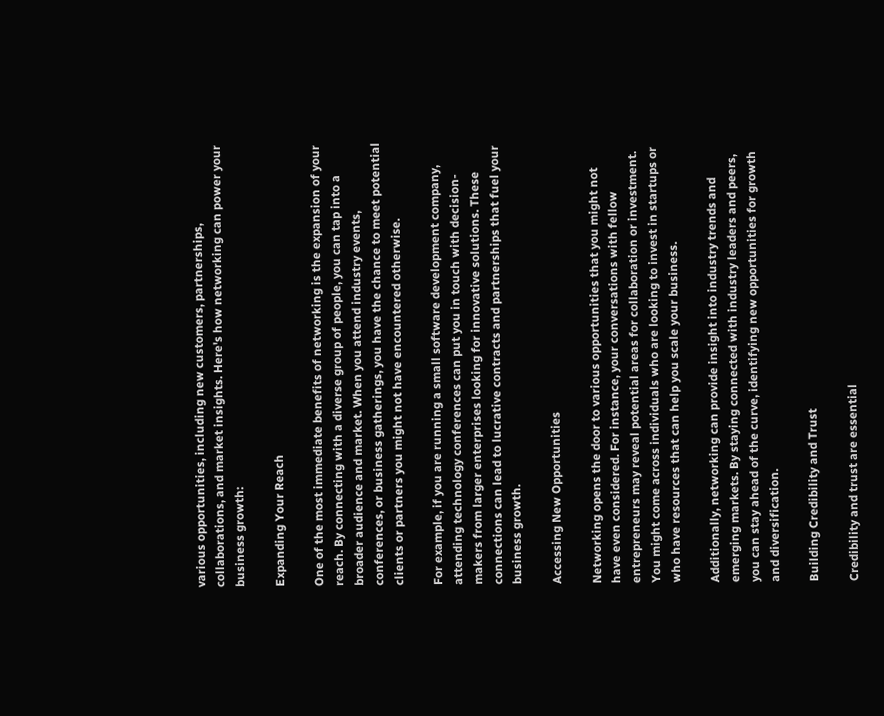various opportunities, including new customers, partnerships, collaborations, and market insights. Here's how networking can power your business growth:

Expanding Your Reach

One of the most immediate benefits of networking is the expansion of your reach. By connecting with a diverse group of people, you can tap into a broader audience and market. When you attend industry events, conferences, or business gatherings, you have the chance to meet potential clients or partners you might not have encountered otherwise.

For example, if you are running a small software development company, attending technology conferences can put you in touch with decision-makers from larger enterprises looking for innovative solutions. These connections can lead to lucrative contracts and partnerships that fuel your business growth.

Accessing New Opportunities

Networking opens the door to various opportunities that you might not have even considered. For instance, your conversations with fellow entrepreneurs may reveal potential areas for collaboration or investment. You might come across individuals who are looking to invest in startups or who have resources that can help you scale your business.

Additionally, networking can provide insight into industry trends and emerging markets. By staying connected with industry leaders and peers, you can stay ahead of the curve, identifying new opportunities for growth and diversification.

Building Credibility and Trust

Credibility and trust are essential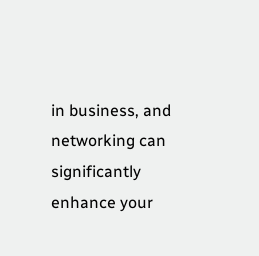in business, and networking can significantly enhance your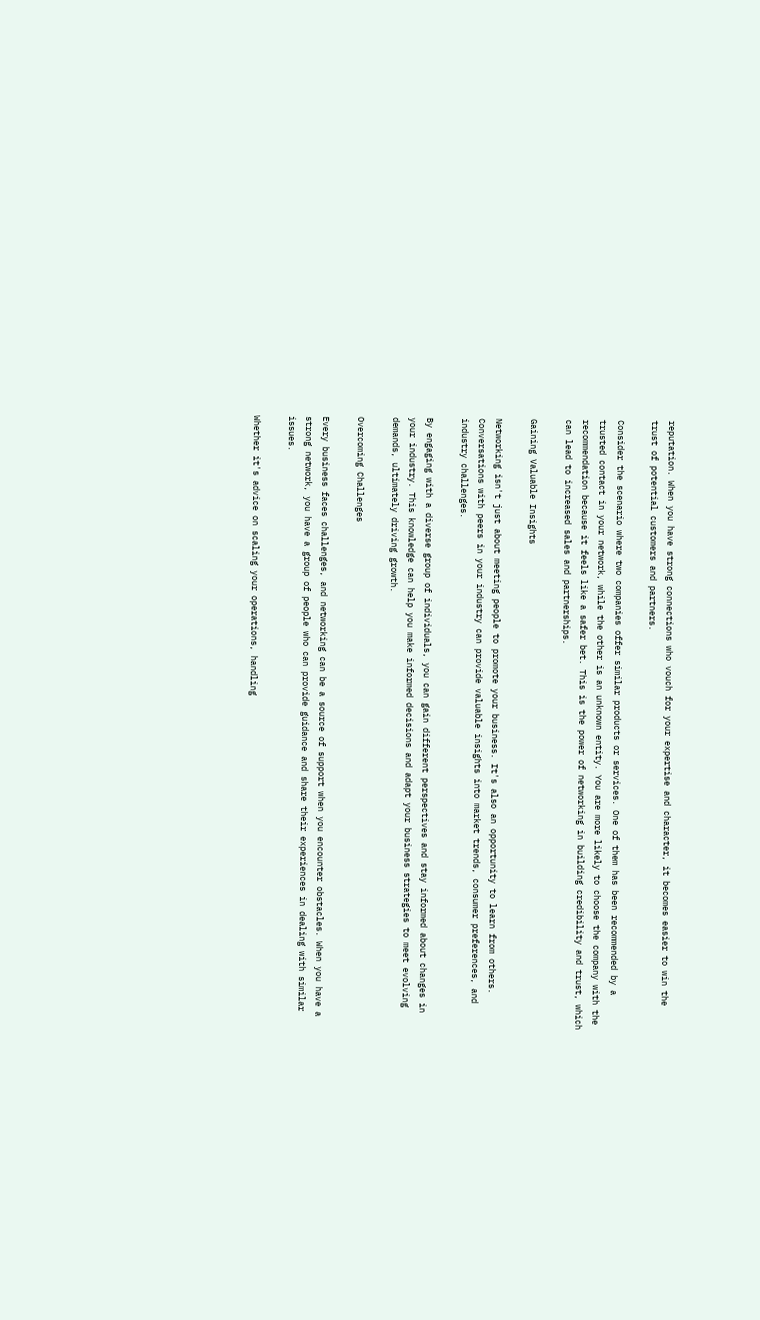reputation. When you have strong connections who vouch for your expertise and character, it becomes easier to win the trust of potential customers and partners.

Consider the scenario where two companies offer similar products or services. One of them has been recommended by a trusted contact in your network, while the other is an unknown entity. You are more likely to choose the company with the recommendation because it feels like a safer bet. This is the power of networking in building credibility and trust, which can lead to increased sales and partnerships.

Gaining Valuable Insights

Networking isn't just about meeting people to promote your business. It's also an opportunity to learn from others. Conversations with peers in your industry can provide valuable insights into market trends, consumer preferences, and industry challenges.

By engaging with a diverse group of individuals, you can gain different perspectives and stay informed about changes in your industry. This knowledge can help you make informed decisions and adapt your business strategies to meet evolving demands, ultimately driving growth.

Overcoming Challenges

Every business faces challenges, and networking can be a source of support when you encounter obstacles. When you have a strong network, you have a group of people who can provide guidance and share their experiences in dealing with similar issues.

Whether it's advice on scaling your operations, handling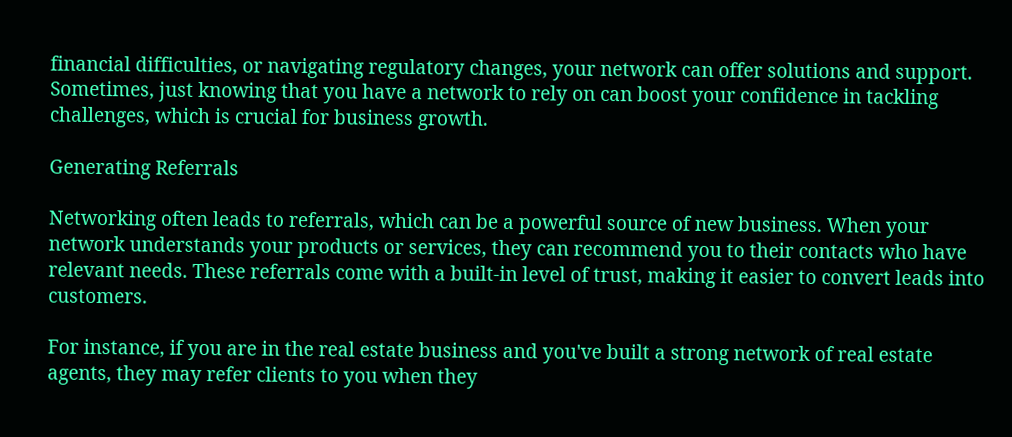financial difficulties, or navigating regulatory changes, your network can offer solutions and support. Sometimes, just knowing that you have a network to rely on can boost your confidence in tackling challenges, which is crucial for business growth.

Generating Referrals

Networking often leads to referrals, which can be a powerful source of new business. When your network understands your products or services, they can recommend you to their contacts who have relevant needs. These referrals come with a built-in level of trust, making it easier to convert leads into customers.

For instance, if you are in the real estate business and you've built a strong network of real estate agents, they may refer clients to you when they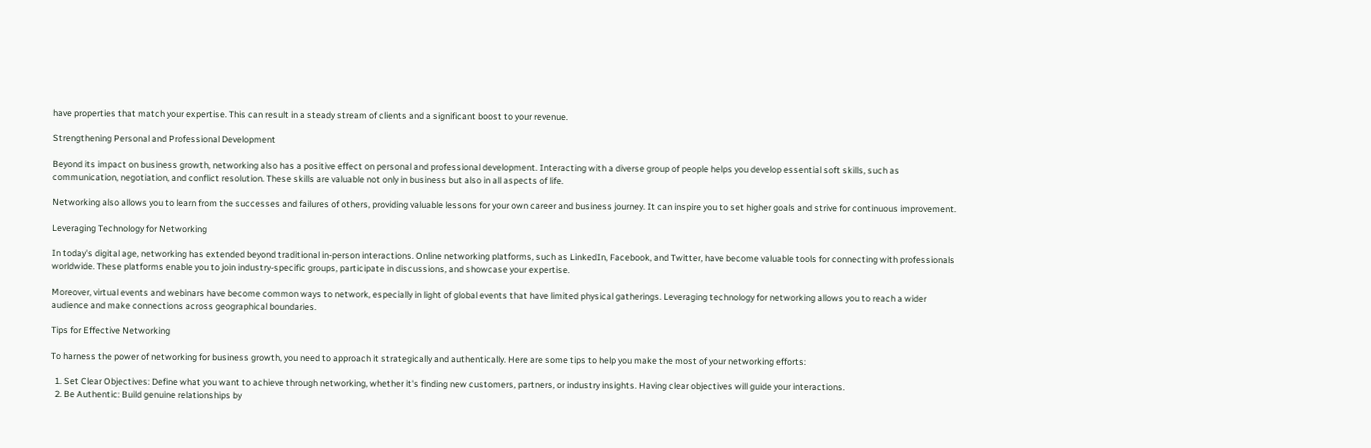have properties that match your expertise. This can result in a steady stream of clients and a significant boost to your revenue.

Strengthening Personal and Professional Development

Beyond its impact on business growth, networking also has a positive effect on personal and professional development. Interacting with a diverse group of people helps you develop essential soft skills, such as communication, negotiation, and conflict resolution. These skills are valuable not only in business but also in all aspects of life.

Networking also allows you to learn from the successes and failures of others, providing valuable lessons for your own career and business journey. It can inspire you to set higher goals and strive for continuous improvement.

Leveraging Technology for Networking

In today's digital age, networking has extended beyond traditional in-person interactions. Online networking platforms, such as LinkedIn, Facebook, and Twitter, have become valuable tools for connecting with professionals worldwide. These platforms enable you to join industry-specific groups, participate in discussions, and showcase your expertise.

Moreover, virtual events and webinars have become common ways to network, especially in light of global events that have limited physical gatherings. Leveraging technology for networking allows you to reach a wider audience and make connections across geographical boundaries.

Tips for Effective Networking

To harness the power of networking for business growth, you need to approach it strategically and authentically. Here are some tips to help you make the most of your networking efforts:

  1. Set Clear Objectives: Define what you want to achieve through networking, whether it's finding new customers, partners, or industry insights. Having clear objectives will guide your interactions.
  2. Be Authentic: Build genuine relationships by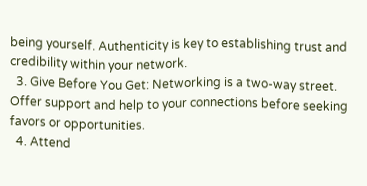being yourself. Authenticity is key to establishing trust and credibility within your network.
  3. Give Before You Get: Networking is a two-way street. Offer support and help to your connections before seeking favors or opportunities.
  4. Attend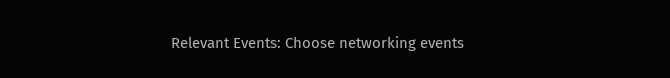Relevant Events: Choose networking events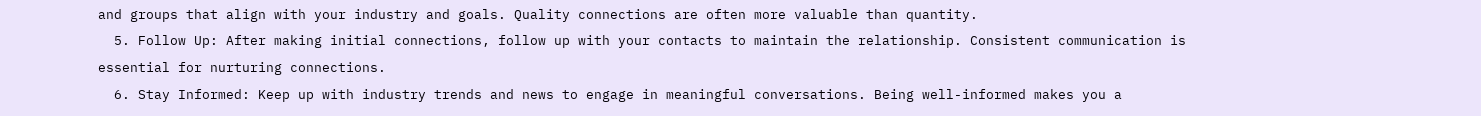and groups that align with your industry and goals. Quality connections are often more valuable than quantity.
  5. Follow Up: After making initial connections, follow up with your contacts to maintain the relationship. Consistent communication is essential for nurturing connections.
  6. Stay Informed: Keep up with industry trends and news to engage in meaningful conversations. Being well-informed makes you a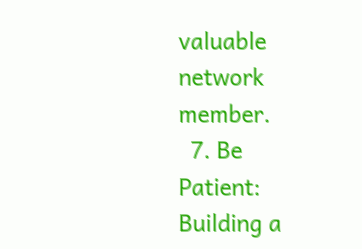valuable network member.
  7. Be Patient: Building a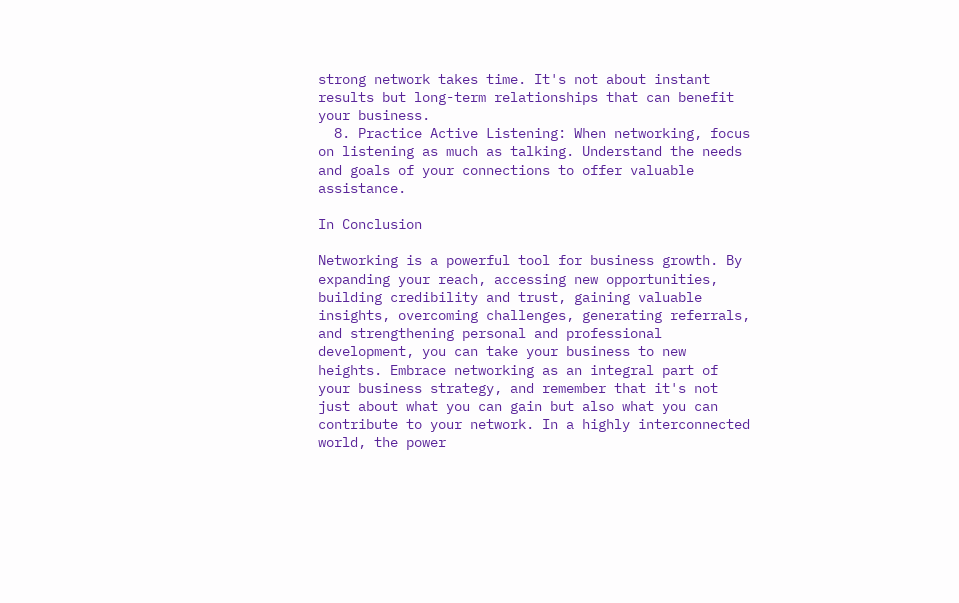strong network takes time. It's not about instant results but long-term relationships that can benefit your business.
  8. Practice Active Listening: When networking, focus on listening as much as talking. Understand the needs and goals of your connections to offer valuable assistance.

In Conclusion

Networking is a powerful tool for business growth. By expanding your reach, accessing new opportunities, building credibility and trust, gaining valuable insights, overcoming challenges, generating referrals, and strengthening personal and professional development, you can take your business to new heights. Embrace networking as an integral part of your business strategy, and remember that it's not just about what you can gain but also what you can contribute to your network. In a highly interconnected world, the power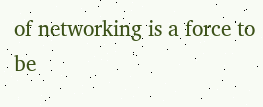of networking is a force to be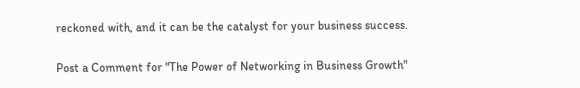reckoned with, and it can be the catalyst for your business success.

Post a Comment for "The Power of Networking in Business Growth"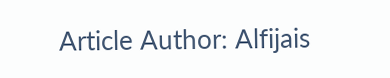Article Author: Alfijais